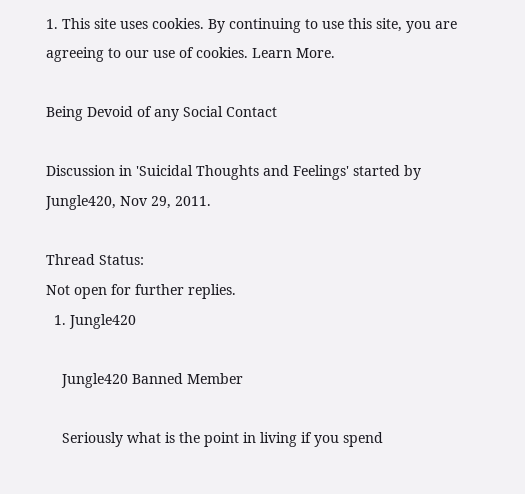1. This site uses cookies. By continuing to use this site, you are agreeing to our use of cookies. Learn More.

Being Devoid of any Social Contact

Discussion in 'Suicidal Thoughts and Feelings' started by Jungle420, Nov 29, 2011.

Thread Status:
Not open for further replies.
  1. Jungle420

    Jungle420 Banned Member

    Seriously what is the point in living if you spend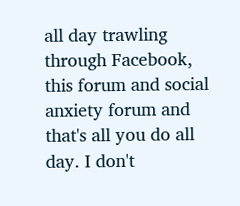all day trawling through Facebook, this forum and social anxiety forum and that's all you do all day. I don't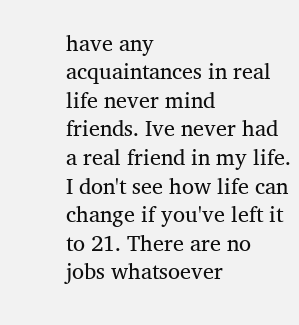have any acquaintances in real life never mind friends. Ive never had a real friend in my life. I don't see how life can change if you've left it to 21. There are no jobs whatsoever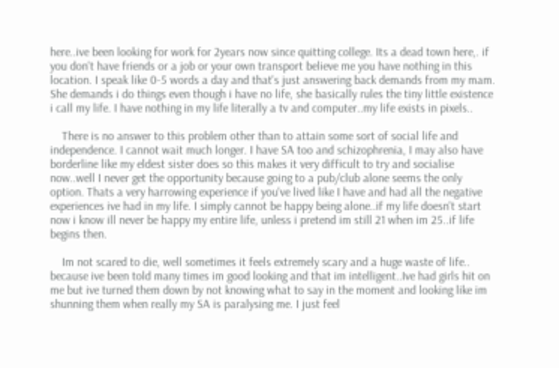here..ive been looking for work for 2years now since quitting college. Its a dead town here,. if you don't have friends or a job or your own transport believe me you have nothing in this location. I speak like 0-5 words a day and that's just answering back demands from my mam. She demands i do things even though i have no life, she basically rules the tiny little existence i call my life. I have nothing in my life literally a tv and computer..my life exists in pixels..

    There is no answer to this problem other than to attain some sort of social life and independence. I cannot wait much longer. I have SA too and schizophrenia, I may also have borderline like my eldest sister does so this makes it very difficult to try and socialise now..well I never get the opportunity because going to a pub/club alone seems the only option. Thats a very harrowing experience if you've lived like I have and had all the negative experiences ive had in my life. I simply cannot be happy being alone..if my life doesn't start now i know ill never be happy my entire life, unless i pretend im still 21 when im 25..if life begins then.

    Im not scared to die, well sometimes it feels extremely scary and a huge waste of life.. because ive been told many times im good looking and that im intelligent..Ive had girls hit on me but ive turned them down by not knowing what to say in the moment and looking like im shunning them when really my SA is paralysing me. I just feel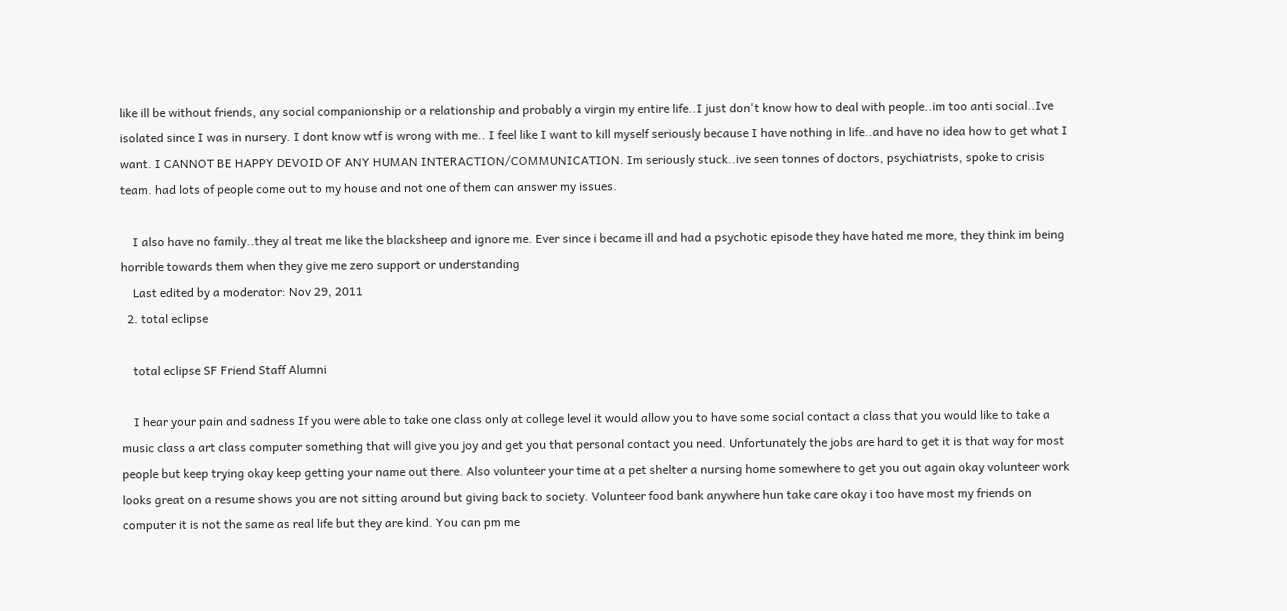like ill be without friends, any social companionship or a relationship and probably a virgin my entire life..I just don't know how to deal with people..im too anti social..Ive isolated since I was in nursery. I dont know wtf is wrong with me.. I feel like I want to kill myself seriously because I have nothing in life..and have no idea how to get what I want. I CANNOT BE HAPPY DEVOID OF ANY HUMAN INTERACTION/COMMUNICATION. Im seriously stuck..ive seen tonnes of doctors, psychiatrists, spoke to crisis team. had lots of people come out to my house and not one of them can answer my issues.

    I also have no family..they al treat me like the blacksheep and ignore me. Ever since i became ill and had a psychotic episode they have hated me more, they think im being horrible towards them when they give me zero support or understanding
    Last edited by a moderator: Nov 29, 2011
  2. total eclipse

    total eclipse SF Friend Staff Alumni

    I hear your pain and sadness If you were able to take one class only at college level it would allow you to have some social contact a class that you would like to take a music class a art class computer something that will give you joy and get you that personal contact you need. Unfortunately the jobs are hard to get it is that way for most people but keep trying okay keep getting your name out there. Also volunteer your time at a pet shelter a nursing home somewhere to get you out again okay volunteer work looks great on a resume shows you are not sitting around but giving back to society. Volunteer food bank anywhere hun take care okay i too have most my friends on computer it is not the same as real life but they are kind. You can pm me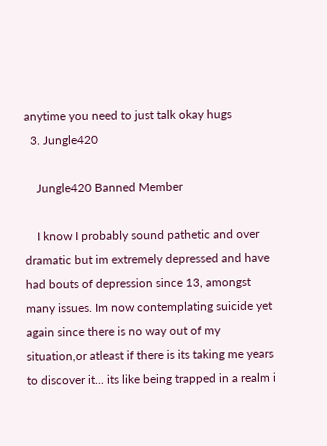anytime you need to just talk okay hugs
  3. Jungle420

    Jungle420 Banned Member

    I know I probably sound pathetic and over dramatic but im extremely depressed and have had bouts of depression since 13, amongst many issues. Im now contemplating suicide yet again since there is no way out of my situation,or atleast if there is its taking me years to discover it... its like being trapped in a realm i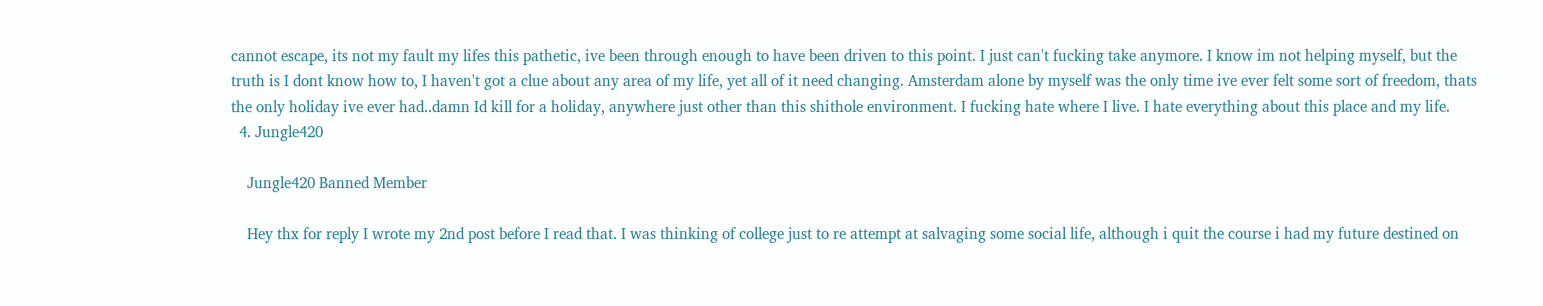cannot escape, its not my fault my lifes this pathetic, ive been through enough to have been driven to this point. I just can't fucking take anymore. I know im not helping myself, but the truth is I dont know how to, I haven't got a clue about any area of my life, yet all of it need changing. Amsterdam alone by myself was the only time ive ever felt some sort of freedom, thats the only holiday ive ever had..damn Id kill for a holiday, anywhere just other than this shithole environment. I fucking hate where I live. I hate everything about this place and my life.
  4. Jungle420

    Jungle420 Banned Member

    Hey thx for reply I wrote my 2nd post before I read that. I was thinking of college just to re attempt at salvaging some social life, although i quit the course i had my future destined on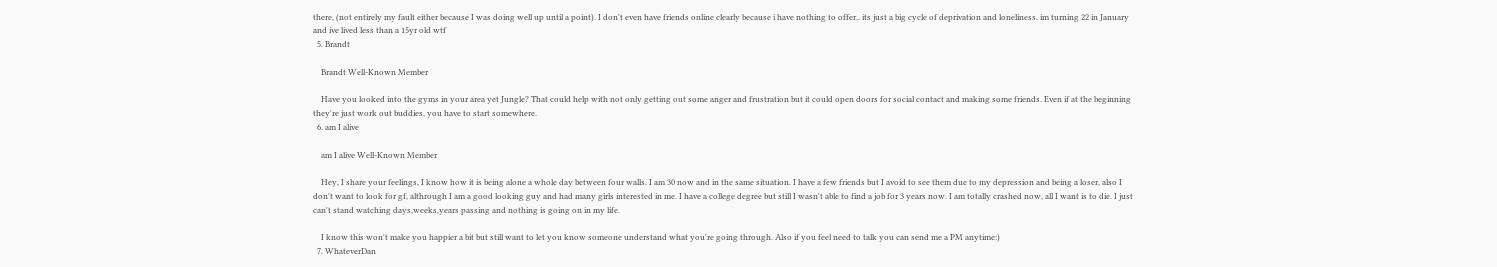there, (not entirely my fault either because I was doing well up until a point). I don't even have friends online clearly because i have nothing to offer.. its just a big cycle of deprivation and loneliness. im turning 22 in January and ive lived less than a 15yr old wtf
  5. Brandt

    Brandt Well-Known Member

    Have you looked into the gyms in your area yet Jungle? That could help with not only getting out some anger and frustration but it could open doors for social contact and making some friends. Even if at the beginning they're just work out buddies, you have to start somewhere.
  6. am I alive

    am I alive Well-Known Member

    Hey, I share your feelings, I know how it is being alone a whole day between four walls. I am 30 now and in the same situation. I have a few friends but I avoid to see them due to my depression and being a loser, also I don't want to look for gf, althrough I am a good looking guy and had many girls interested in me. I have a college degree but still I wasn't able to find a job for 3 years now. I am totally crashed now, all I want is to die. I just can't stand watching days,weeks,years passing and nothing is going on in my life.

    I know this won't make you happier a bit but still want to let you know someone understand what you're going through. Also if you feel need to talk you can send me a PM anytime:)
  7. WhateverDan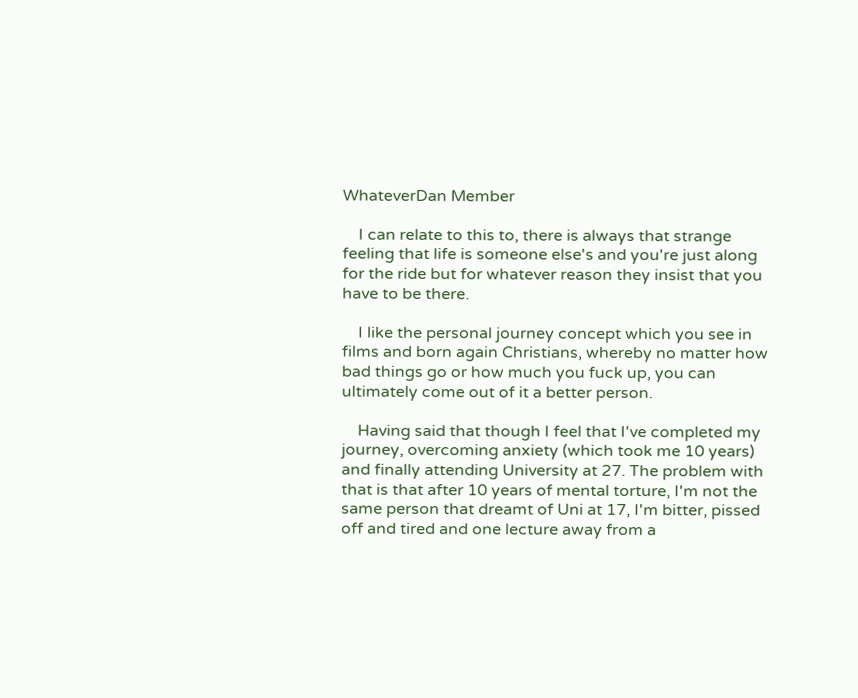WhateverDan Member

    I can relate to this to, there is always that strange feeling that life is someone else's and you're just along for the ride but for whatever reason they insist that you have to be there.

    I like the personal journey concept which you see in films and born again Christians, whereby no matter how bad things go or how much you fuck up, you can ultimately come out of it a better person.

    Having said that though I feel that I've completed my journey, overcoming anxiety (which took me 10 years) and finally attending University at 27. The problem with that is that after 10 years of mental torture, I'm not the same person that dreamt of Uni at 17, I'm bitter, pissed off and tired and one lecture away from a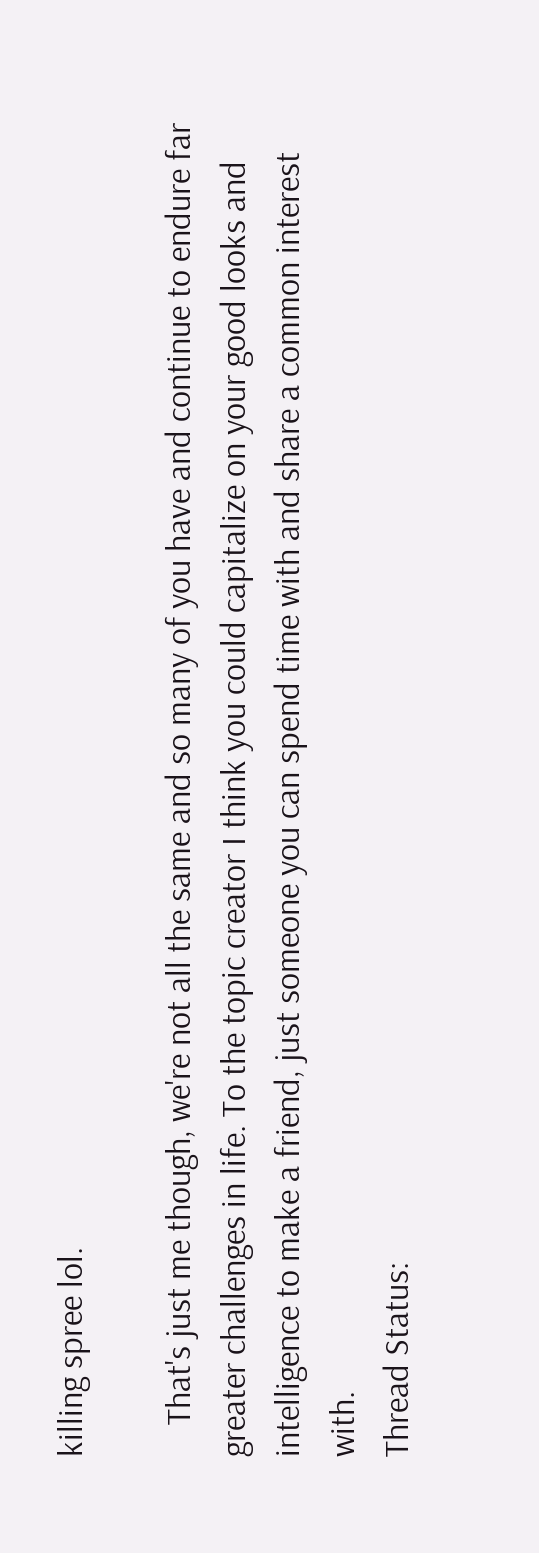killing spree lol.

    That's just me though, we're not all the same and so many of you have and continue to endure far greater challenges in life. To the topic creator I think you could capitalize on your good looks and intelligence to make a friend, just someone you can spend time with and share a common interest with.
Thread Status: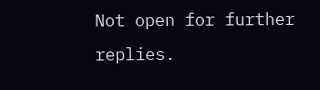Not open for further replies.